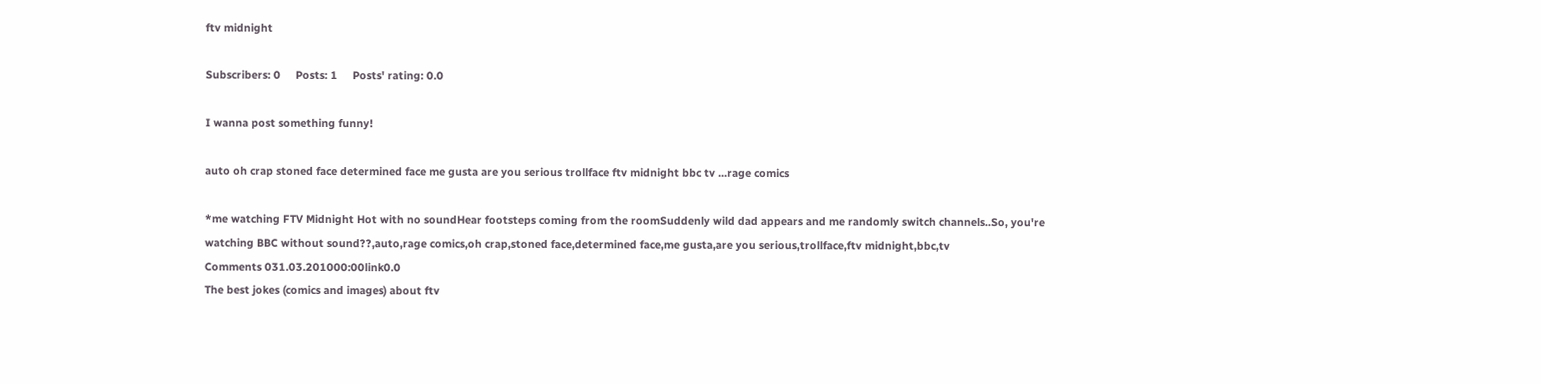ftv midnight

Subscribers: 0     Posts: 1     Posts' rating: 0.0

I wanna post something funny!

auto oh crap stoned face determined face me gusta are you serious trollface ftv midnight bbc tv ...rage comics

*me watching FTV Midnight Hot with no soundHear footsteps coming from the roomSuddenly wild dad appears and me randomly switch channels..So, you're watching BBC without sound??,auto,rage comics,oh crap,stoned face,determined face,me gusta,are you serious,trollface,ftv midnight,bbc,tv
Comments 031.03.201000:00link0.0
The best jokes (comics and images) about ftv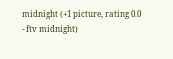midnight (+1 picture, rating 0.0 - ftv midnight)